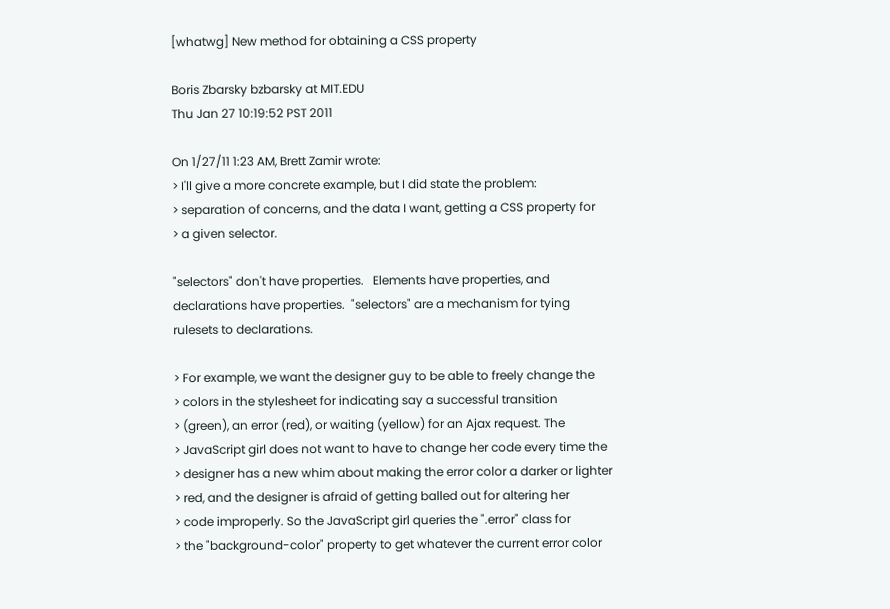[whatwg] New method for obtaining a CSS property

Boris Zbarsky bzbarsky at MIT.EDU
Thu Jan 27 10:19:52 PST 2011

On 1/27/11 1:23 AM, Brett Zamir wrote:
> I'll give a more concrete example, but I did state the problem:
> separation of concerns, and the data I want, getting a CSS property for
> a given selector.

"selectors" don't have properties.   Elements have properties, and
declarations have properties.  "selectors" are a mechanism for tying
rulesets to declarations.

> For example, we want the designer guy to be able to freely change the
> colors in the stylesheet for indicating say a successful transition
> (green), an error (red), or waiting (yellow) for an Ajax request. The
> JavaScript girl does not want to have to change her code every time the
> designer has a new whim about making the error color a darker or lighter
> red, and the designer is afraid of getting balled out for altering her
> code improperly. So the JavaScript girl queries the ".error" class for
> the "background-color" property to get whatever the current error color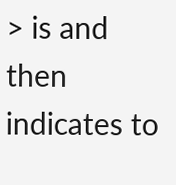> is and then indicates to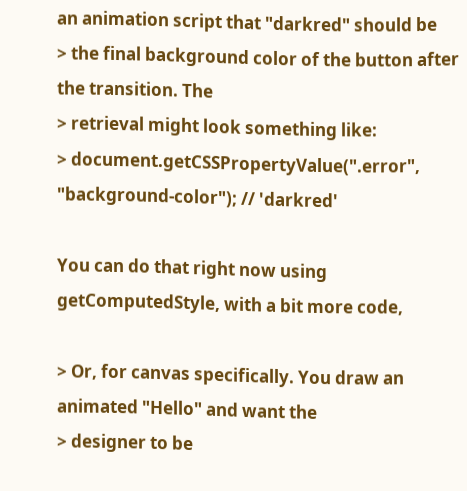an animation script that "darkred" should be
> the final background color of the button after the transition. The
> retrieval might look something like:
> document.getCSSPropertyValue(".error", "background-color"); // 'darkred'

You can do that right now using getComputedStyle, with a bit more code,

> Or, for canvas specifically. You draw an animated "Hello" and want the
> designer to be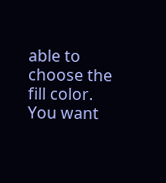able to choose the fill color. You want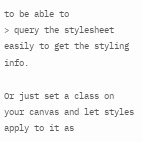to be able to
> query the stylesheet easily to get the styling info.

Or just set a class on your canvas and let styles apply to it as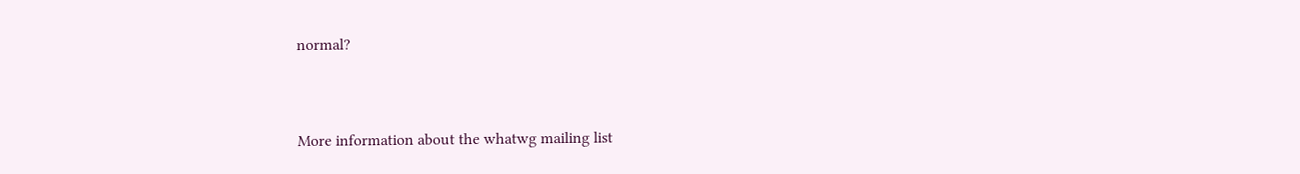normal?


More information about the whatwg mailing list